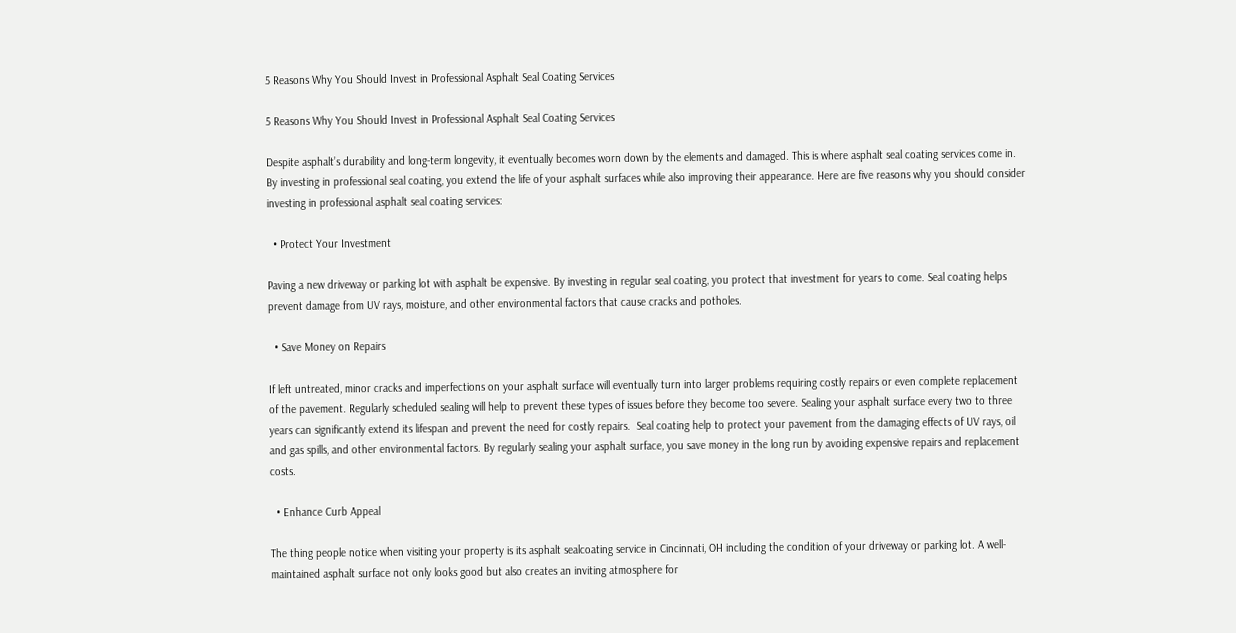5 Reasons Why You Should Invest in Professional Asphalt Seal Coating Services

5 Reasons Why You Should Invest in Professional Asphalt Seal Coating Services

Despite asphalt’s durability and long-term longevity, it eventually becomes worn down by the elements and damaged. This is where asphalt seal coating services come in. By investing in professional seal coating, you extend the life of your asphalt surfaces while also improving their appearance. Here are five reasons why you should consider investing in professional asphalt seal coating services:

  • Protect Your Investment

Paving a new driveway or parking lot with asphalt be expensive. By investing in regular seal coating, you protect that investment for years to come. Seal coating helps prevent damage from UV rays, moisture, and other environmental factors that cause cracks and potholes.

  • Save Money on Repairs

If left untreated, minor cracks and imperfections on your asphalt surface will eventually turn into larger problems requiring costly repairs or even complete replacement of the pavement. Regularly scheduled sealing will help to prevent these types of issues before they become too severe. Sealing your asphalt surface every two to three years can significantly extend its lifespan and prevent the need for costly repairs.  Seal coating help to protect your pavement from the damaging effects of UV rays, oil and gas spills, and other environmental factors. By regularly sealing your asphalt surface, you save money in the long run by avoiding expensive repairs and replacement costs.

  • Enhance Curb Appeal

The thing people notice when visiting your property is its asphalt sealcoating service in Cincinnati, OH including the condition of your driveway or parking lot. A well-maintained asphalt surface not only looks good but also creates an inviting atmosphere for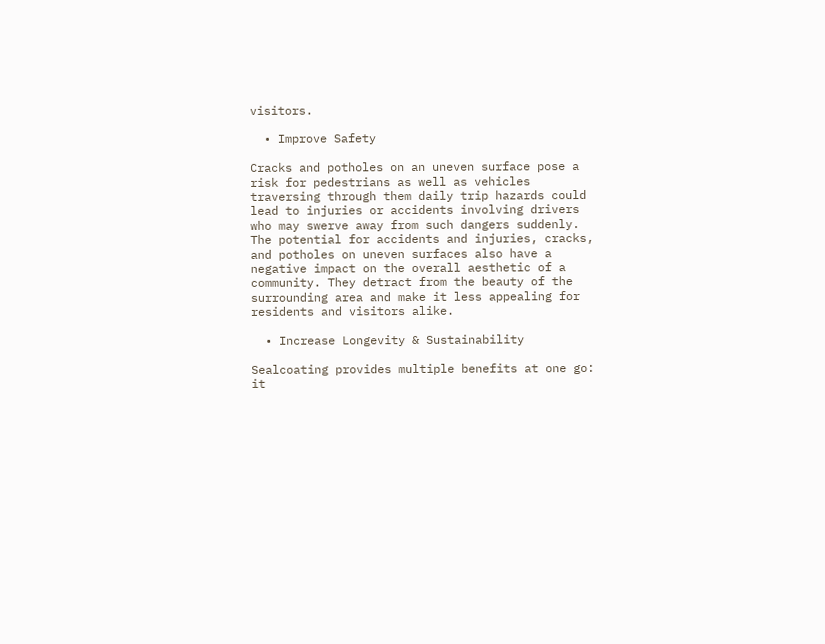visitors.

  • Improve Safety

Cracks and potholes on an uneven surface pose a risk for pedestrians as well as vehicles traversing through them daily trip hazards could lead to injuries or accidents involving drivers who may swerve away from such dangers suddenly. The potential for accidents and injuries, cracks, and potholes on uneven surfaces also have a negative impact on the overall aesthetic of a community. They detract from the beauty of the surrounding area and make it less appealing for residents and visitors alike.

  • Increase Longevity & Sustainability

Sealcoating provides multiple benefits at one go: it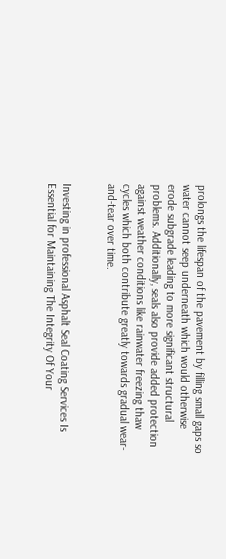prolongs the lifespan of the pavement by filling small gaps so water cannot seep underneath which would otherwise erode subgrade leading to more significant structural problems. Additionally, seals also provide added protection against weather conditions like rainwater freezing thaw cycles which both contribute greatly towards gradual wear-and-tear over time.


Investing in professional Asphalt Seal Coating Services Is Essential for Maintaining The Integrity Of Your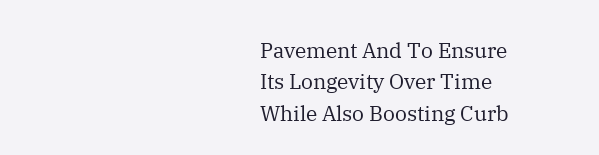Pavement And To Ensure Its Longevity Over Time While Also Boosting Curb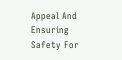Appeal And Ensuring Safety For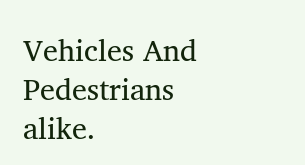Vehicles And Pedestrians alike.